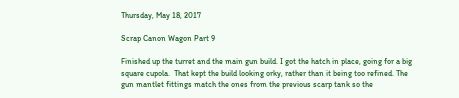Thursday, May 18, 2017

Scrap Canon Wagon Part 9

Finished up the turret and the main gun build. I got the hatch in place, going for a big square cupola.  That kept the build looking orky, rather than it being too refined. The gun mantlet fittings match the ones from the previous scarp tank so the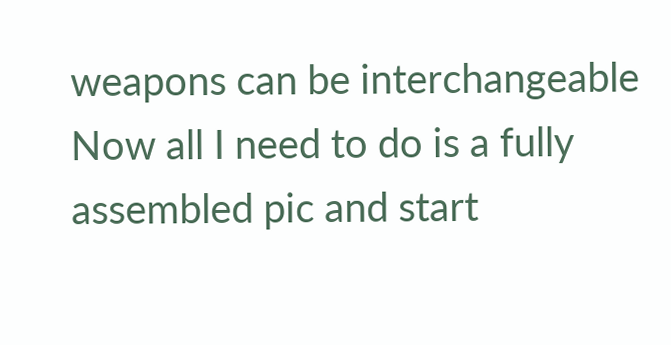weapons can be interchangeable Now all I need to do is a fully assembled pic and start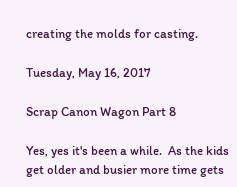creating the molds for casting.

Tuesday, May 16, 2017

Scrap Canon Wagon Part 8

Yes, yes it's been a while.  As the kids get older and busier more time gets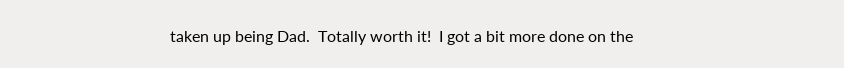taken up being Dad.  Totally worth it!  I got a bit more done on the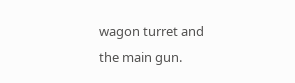wagon turret and the main gun.